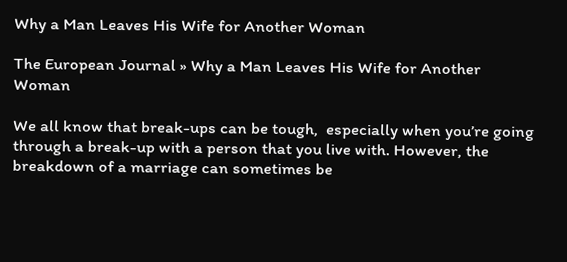Why a Man Leaves His Wife for Another Woman

The European Journal » Why a Man Leaves His Wife for Another Woman

We all know that break-ups can be tough,  especially when you’re going through a break-up with a person that you live with. However, the breakdown of a marriage can sometimes be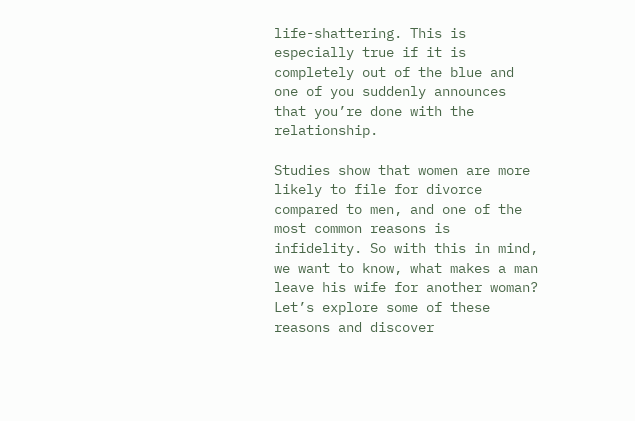life-shattering. This is especially true if it is completely out of the blue and one of you suddenly announces that you’re done with the relationship.

Studies show that women are more likely to file for divorce compared to men, and one of the most common reasons is infidelity. So with this in mind, we want to know, what makes a man leave his wife for another woman? Let’s explore some of these reasons and discover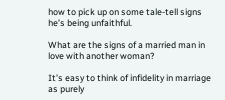how to pick up on some tale-tell signs he’s being unfaithful.

What are the signs of a married man in love with another woman?

It’s easy to think of infidelity in marriage as purely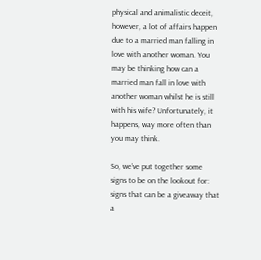physical and animalistic deceit, however, a lot of affairs happen due to a married man falling in love with another woman. You may be thinking how can a married man fall in love with another woman whilst he is still with his wife? Unfortunately, it happens, way more often than you may think.

So, we’ve put together some signs to be on the lookout for: signs that can be a giveaway that a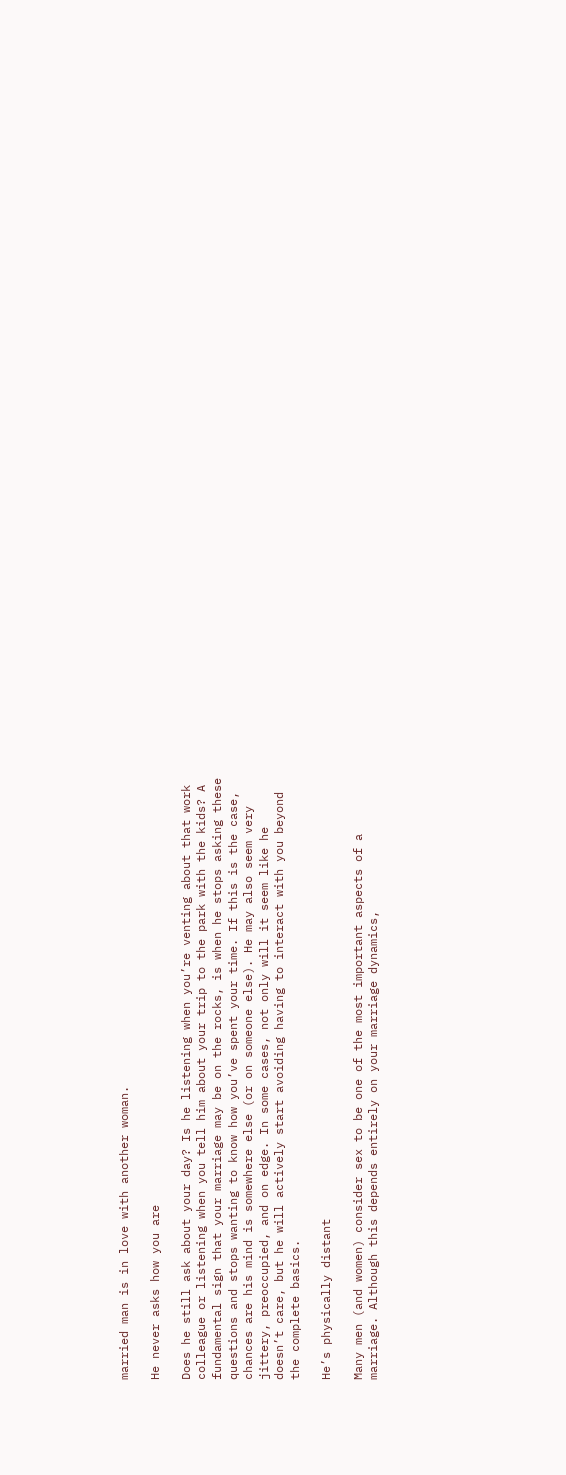married man is in love with another woman.

He never asks how you are

Does he still ask about your day? Is he listening when you’re venting about that work colleague or listening when you tell him about your trip to the park with the kids? A fundamental sign that your marriage may be on the rocks, is when he stops asking these questions and stops wanting to know how you’ve spent your time. If this is the case, chances are his mind is somewhere else (or on someone else). He may also seem very jittery, preoccupied, and on edge. In some cases, not only will it seem like he doesn’t care, but he will actively start avoiding having to interact with you beyond the complete basics.

He’s physically distant

Many men (and women) consider sex to be one of the most important aspects of a marriage. Although this depends entirely on your marriage dynamics,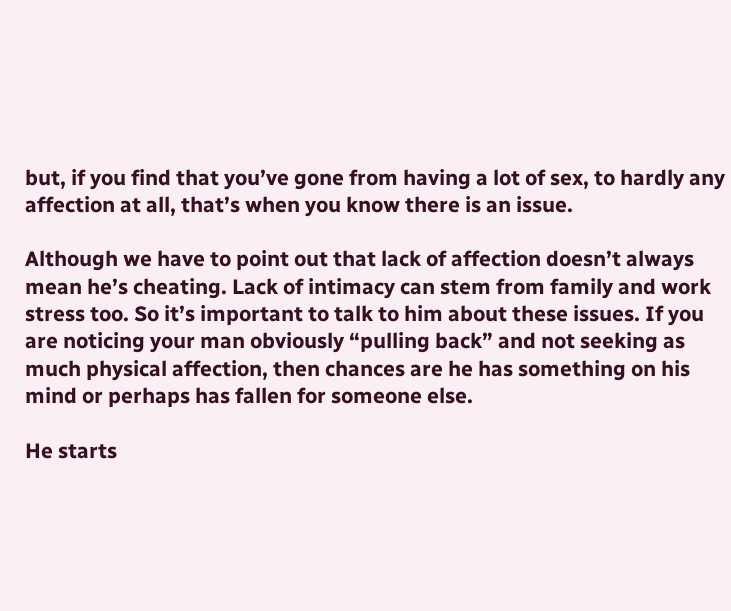but, if you find that you’ve gone from having a lot of sex, to hardly any affection at all, that’s when you know there is an issue.

Although we have to point out that lack of affection doesn’t always mean he’s cheating. Lack of intimacy can stem from family and work stress too. So it’s important to talk to him about these issues. If you are noticing your man obviously “pulling back” and not seeking as much physical affection, then chances are he has something on his mind or perhaps has fallen for someone else.

He starts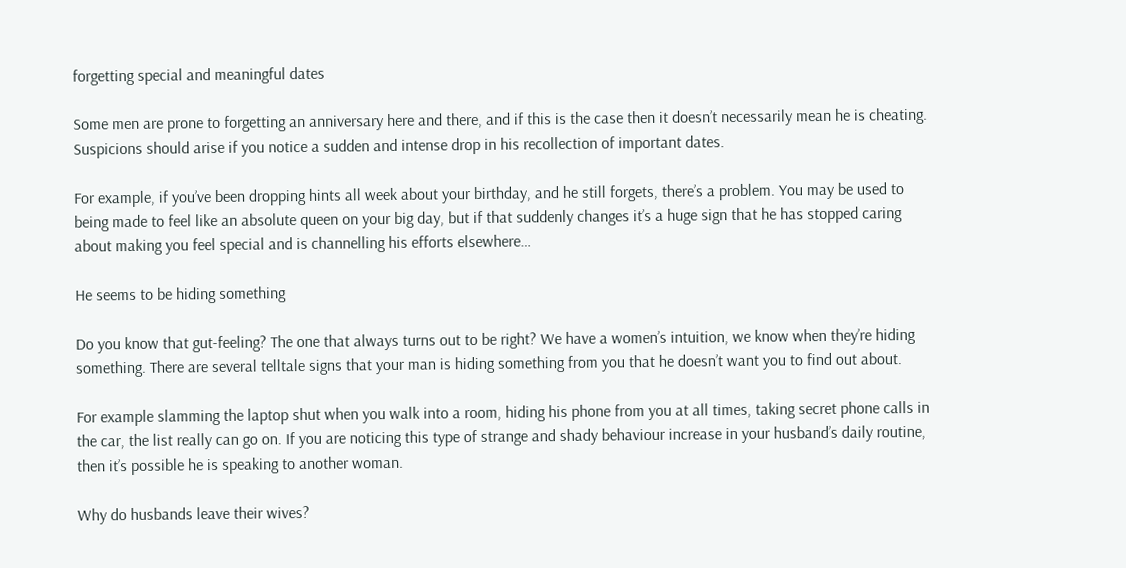forgetting special and meaningful dates

Some men are prone to forgetting an anniversary here and there, and if this is the case then it doesn’t necessarily mean he is cheating. Suspicions should arise if you notice a sudden and intense drop in his recollection of important dates.

For example, if you’ve been dropping hints all week about your birthday, and he still forgets, there’s a problem. You may be used to being made to feel like an absolute queen on your big day, but if that suddenly changes it’s a huge sign that he has stopped caring about making you feel special and is channelling his efforts elsewhere…

He seems to be hiding something

Do you know that gut-feeling? The one that always turns out to be right? We have a women’s intuition, we know when they’re hiding something. There are several telltale signs that your man is hiding something from you that he doesn’t want you to find out about.

For example slamming the laptop shut when you walk into a room, hiding his phone from you at all times, taking secret phone calls in the car, the list really can go on. If you are noticing this type of strange and shady behaviour increase in your husband’s daily routine, then it’s possible he is speaking to another woman.

Why do husbands leave their wives?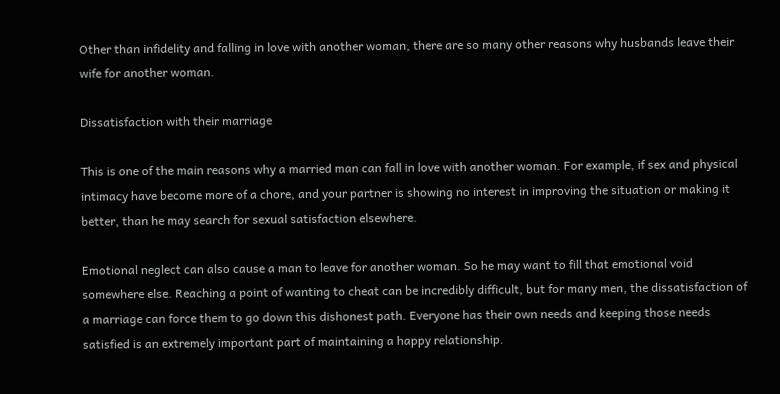Other than infidelity and falling in love with another woman, there are so many other reasons why husbands leave their wife for another woman.

Dissatisfaction with their marriage

This is one of the main reasons why a married man can fall in love with another woman. For example, if sex and physical intimacy have become more of a chore, and your partner is showing no interest in improving the situation or making it better, than he may search for sexual satisfaction elsewhere.

Emotional neglect can also cause a man to leave for another woman. So he may want to fill that emotional void somewhere else. Reaching a point of wanting to cheat can be incredibly difficult, but for many men, the dissatisfaction of a marriage can force them to go down this dishonest path. Everyone has their own needs and keeping those needs satisfied is an extremely important part of maintaining a happy relationship.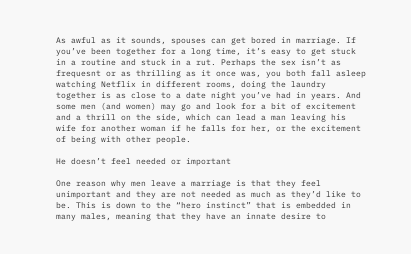As awful as it sounds, spouses can get bored in marriage. If you’ve been together for a long time, it’s easy to get stuck in a routine and stuck in a rut. Perhaps the sex isn’t as frequesnt or as thrilling as it once was, you both fall asleep watching Netflix in different rooms, doing the laundry together is as close to a date night you’ve had in years. And some men (and women) may go and look for a bit of excitement and a thrill on the side, which can lead a man leaving his wife for another woman if he falls for her, or the excitement of being with other people.

He doesn’t feel needed or important

One reason why men leave a marriage is that they feel unimportant and they are not needed as much as they’d like to be. This is down to the “hero instinct” that is embedded in many males, meaning that they have an innate desire to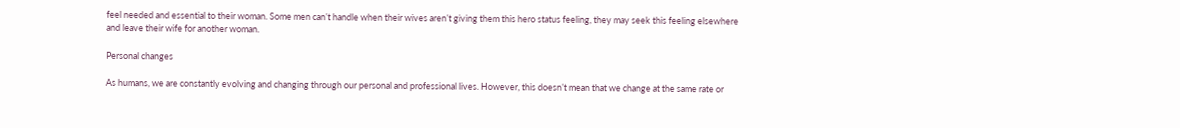feel needed and essential to their woman. Some men can’t handle when their wives aren’t giving them this hero status feeling, they may seek this feeling elsewhere and leave their wife for another woman.

Personal changes

As humans, we are constantly evolving and changing through our personal and professional lives. However, this doesn’t mean that we change at the same rate or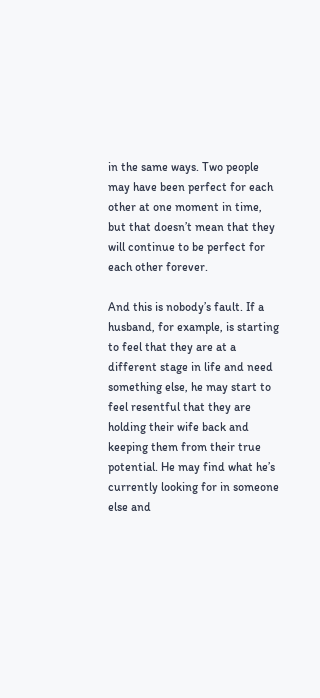in the same ways. Two people may have been perfect for each other at one moment in time, but that doesn’t mean that they will continue to be perfect for each other forever.

And this is nobody’s fault. If a husband, for example, is starting to feel that they are at a different stage in life and need something else, he may start to feel resentful that they are holding their wife back and keeping them from their true potential. He may find what he’s currently looking for in someone else and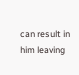can result in him leaving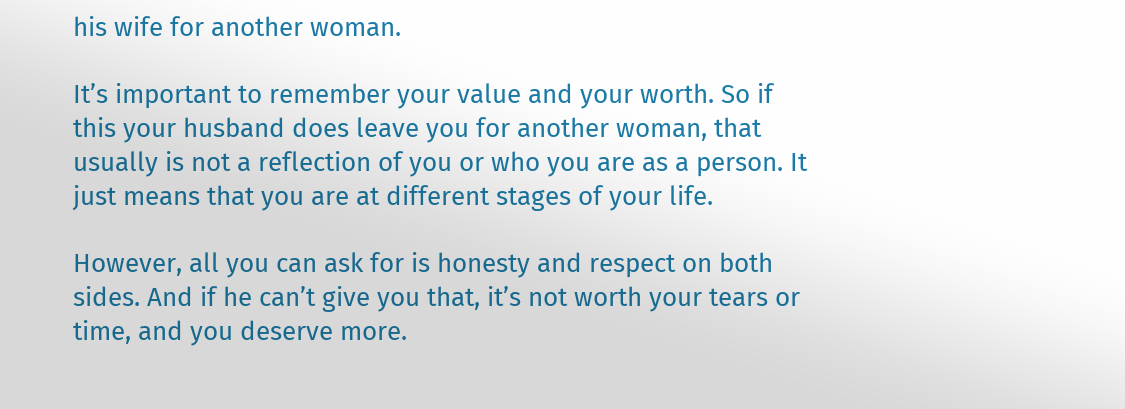his wife for another woman.

It’s important to remember your value and your worth. So if this your husband does leave you for another woman, that usually is not a reflection of you or who you are as a person. It just means that you are at different stages of your life.

However, all you can ask for is honesty and respect on both sides. And if he can’t give you that, it’s not worth your tears or time, and you deserve more.